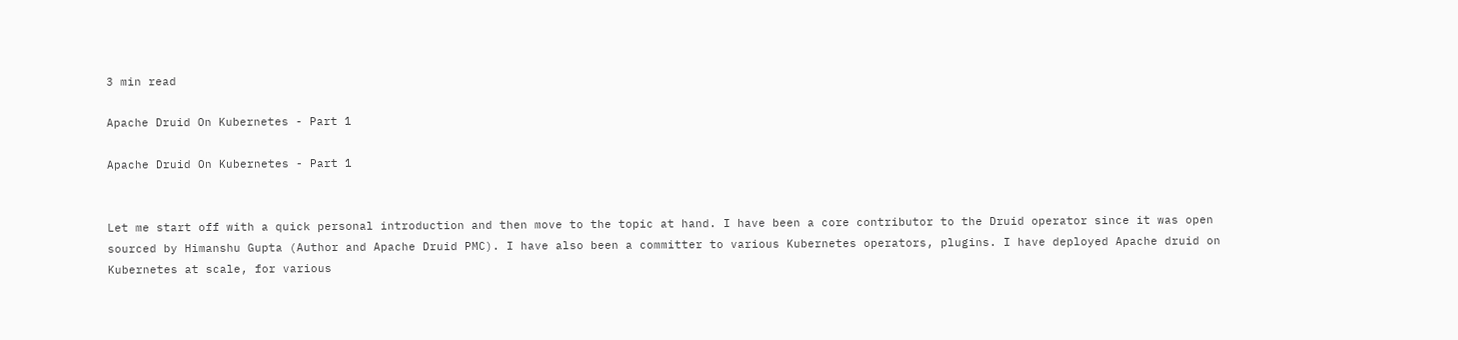3 min read

Apache Druid On Kubernetes - Part 1

Apache Druid On Kubernetes - Part 1


Let me start off with a quick personal introduction and then move to the topic at hand. I have been a core contributor to the Druid operator since it was open sourced by Himanshu Gupta (Author and Apache Druid PMC). I have also been a committer to various Kubernetes operators, plugins. I have deployed Apache druid on Kubernetes at scale, for various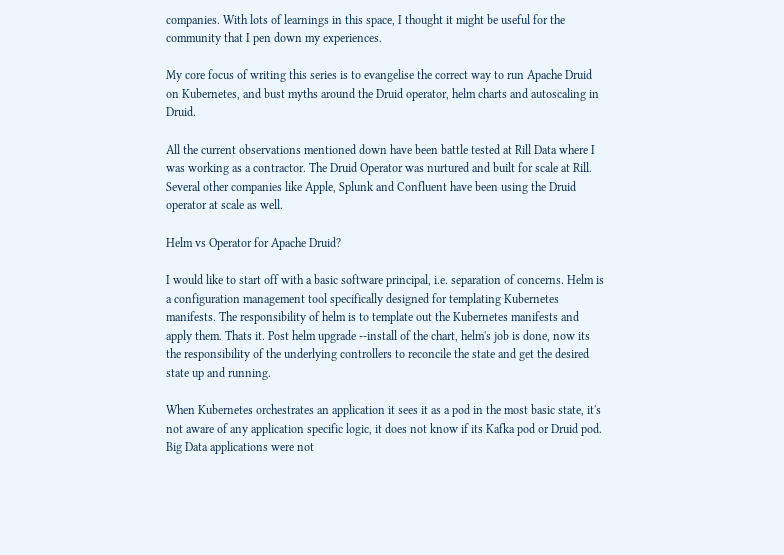companies. With lots of learnings in this space, I thought it might be useful for the community that I pen down my experiences.

My core focus of writing this series is to evangelise the correct way to run Apache Druid on Kubernetes, and bust myths around the Druid operator, helm charts and autoscaling in Druid.

All the current observations mentioned down have been battle tested at Rill Data where I was working as a contractor. The Druid Operator was nurtured and built for scale at Rill. Several other companies like Apple, Splunk and Confluent have been using the Druid operator at scale as well.

Helm vs Operator for Apache Druid?

I would like to start off with a basic software principal, i.e. separation of concerns. Helm is a configuration management tool specifically designed for templating Kubernetes manifests. The responsibility of helm is to template out the Kubernetes manifests and apply them. Thats it. Post helm upgrade --install of the chart, helm's job is done, now its the responsibility of the underlying controllers to reconcile the state and get the desired state up and running.

When Kubernetes orchestrates an application it sees it as a pod in the most basic state, it's not aware of any application specific logic, it does not know if its Kafka pod or Druid pod. Big Data applications were not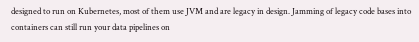designed to run on Kubernetes, most of them use JVM and are legacy in design. Jamming of legacy code bases into containers can still run your data pipelines on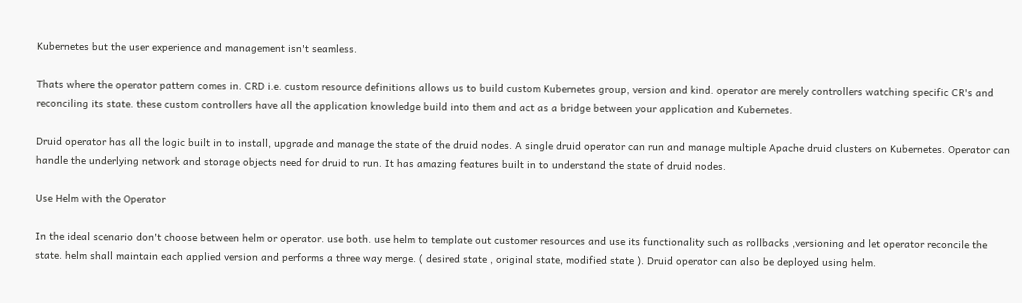Kubernetes but the user experience and management isn't seamless.

Thats where the operator pattern comes in. CRD i.e. custom resource definitions allows us to build custom Kubernetes group, version and kind. operator are merely controllers watching specific CR's and reconciling its state. these custom controllers have all the application knowledge build into them and act as a bridge between your application and Kubernetes.

Druid operator has all the logic built in to install, upgrade and manage the state of the druid nodes. A single druid operator can run and manage multiple Apache druid clusters on Kubernetes. Operator can handle the underlying network and storage objects need for druid to run. It has amazing features built in to understand the state of druid nodes.

Use Helm with the Operator

In the ideal scenario don't choose between helm or operator. use both. use helm to template out customer resources and use its functionality such as rollbacks ,versioning and let operator reconcile the state. helm shall maintain each applied version and performs a three way merge. ( desired state , original state, modified state ). Druid operator can also be deployed using helm.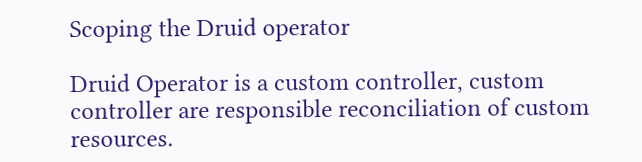Scoping the Druid operator

Druid Operator is a custom controller, custom controller are responsible reconciliation of custom resources.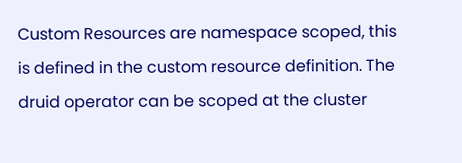Custom Resources are namespace scoped, this is defined in the custom resource definition. The druid operator can be scoped at the cluster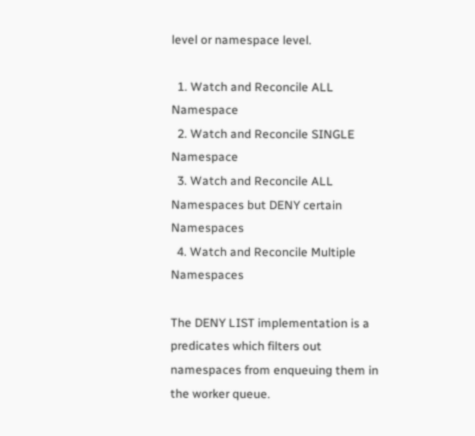level or namespace level.

  1. Watch and Reconcile ALL Namespace
  2. Watch and Reconcile SINGLE Namespace
  3. Watch and Reconcile ALL Namespaces but DENY certain Namespaces
  4. Watch and Reconcile Multiple Namespaces

The DENY LIST implementation is a predicates which filters out namespaces from enqueuing them in the worker queue.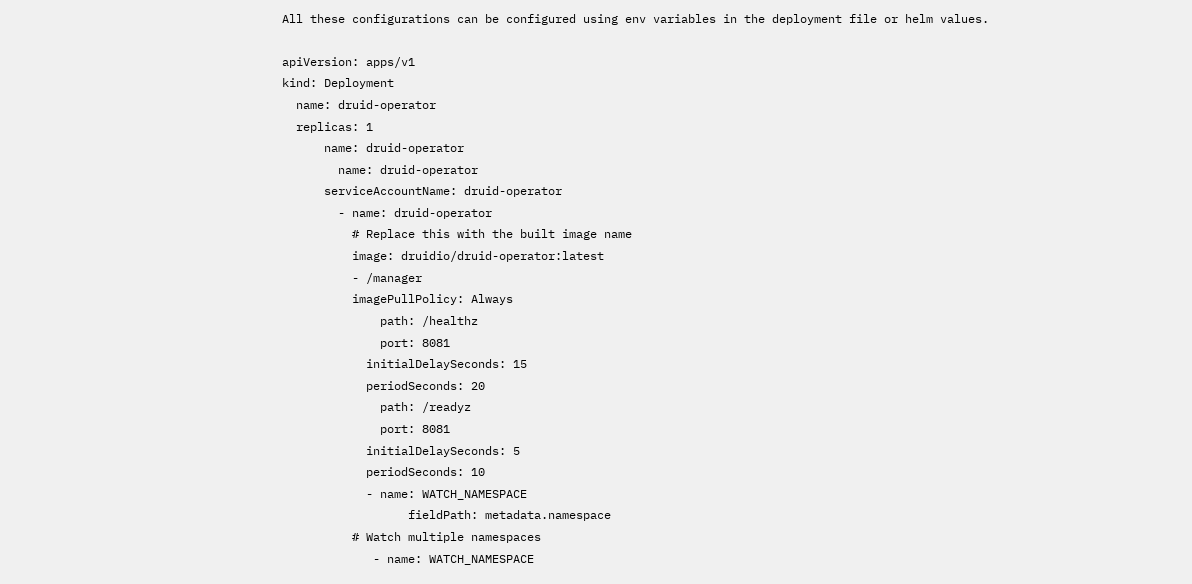All these configurations can be configured using env variables in the deployment file or helm values.

apiVersion: apps/v1
kind: Deployment
  name: druid-operator
  replicas: 1
      name: druid-operator
        name: druid-operator
      serviceAccountName: druid-operator
        - name: druid-operator
          # Replace this with the built image name
          image: druidio/druid-operator:latest
          - /manager
          imagePullPolicy: Always
              path: /healthz
              port: 8081
            initialDelaySeconds: 15
            periodSeconds: 20
              path: /readyz
              port: 8081
            initialDelaySeconds: 5
            periodSeconds: 10
            - name: WATCH_NAMESPACE
                  fieldPath: metadata.namespace
          # Watch multiple namespaces
             - name: WATCH_NAMESPACE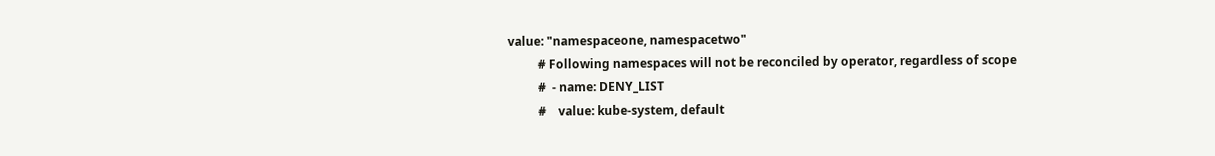value: "namespaceone, namespacetwo"
          # Following namespaces will not be reconciled by operator, regardless of scope
          #  - name: DENY_LIST
          #    value: kube-system, default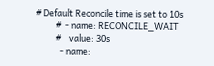# Default Reconcile time is set to 10s
          #  - name: RECONCILE_WAIT
          #    value: 30s
            - name: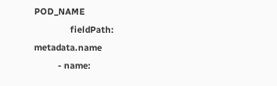POD_NAME
                  fieldPath: metadata.name
            - name: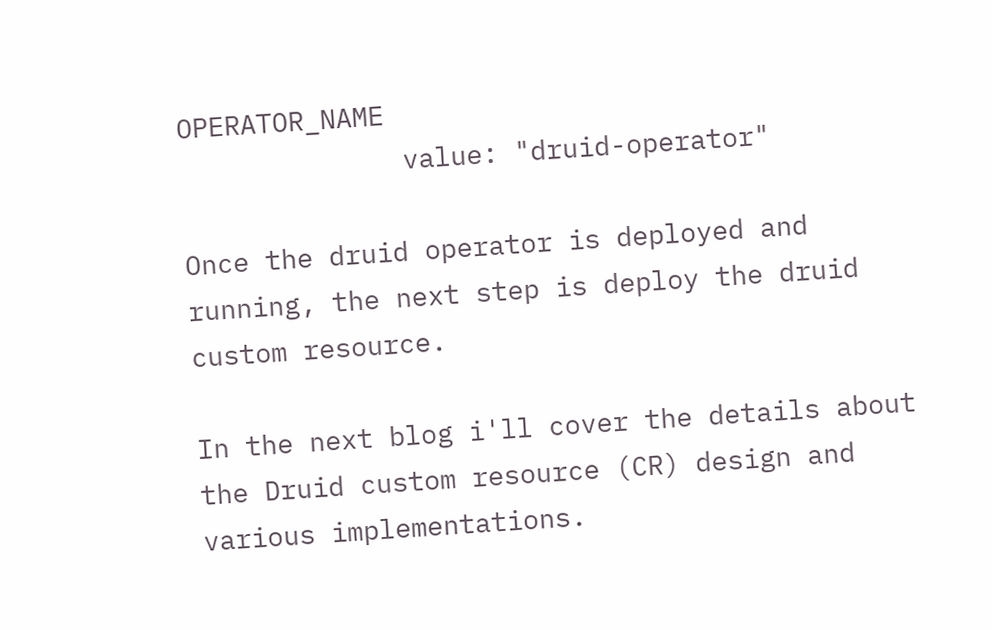OPERATOR_NAME
              value: "druid-operator"

Once the druid operator is deployed and running, the next step is deploy the druid custom resource.

In the next blog i'll cover the details about the Druid custom resource (CR) design and various implementations.